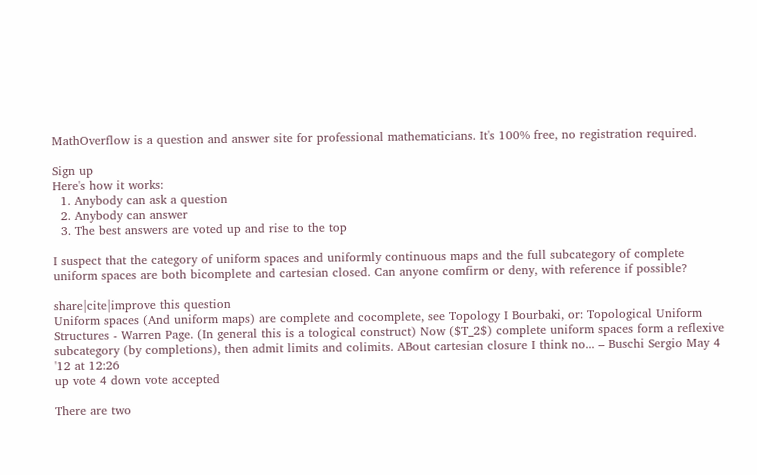MathOverflow is a question and answer site for professional mathematicians. It's 100% free, no registration required.

Sign up
Here's how it works:
  1. Anybody can ask a question
  2. Anybody can answer
  3. The best answers are voted up and rise to the top

I suspect that the category of uniform spaces and uniformly continuous maps and the full subcategory of complete uniform spaces are both bicomplete and cartesian closed. Can anyone comfirm or deny, with reference if possible?

share|cite|improve this question
Uniform spaces (And uniform maps) are complete and cocomplete, see Topology I Bourbaki, or: Topological Uniform Structures - Warren Page. (In general this is a tological construct) Now ($T_2$) complete uniform spaces form a reflexive subcategory (by completions), then admit limits and colimits. ABout cartesian closure I think no... – Buschi Sergio May 4 '12 at 12:26
up vote 4 down vote accepted

There are two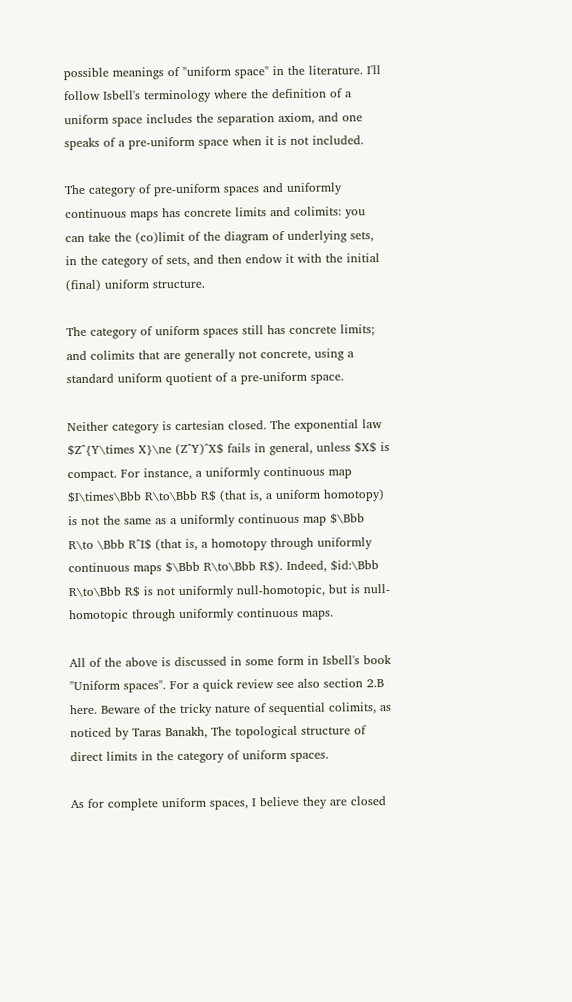possible meanings of "uniform space" in the literature. I'll follow Isbell's terminology where the definition of a uniform space includes the separation axiom, and one speaks of a pre-uniform space when it is not included.

The category of pre-uniform spaces and uniformly continuous maps has concrete limits and colimits: you can take the (co)limit of the diagram of underlying sets, in the category of sets, and then endow it with the initial (final) uniform structure.

The category of uniform spaces still has concrete limits; and colimits that are generally not concrete, using a standard uniform quotient of a pre-uniform space.

Neither category is cartesian closed. The exponential law $Z^{Y\times X}\ne (Z^Y)^X$ fails in general, unless $X$ is compact. For instance, a uniformly continuous map $I\times\Bbb R\to\Bbb R$ (that is, a uniform homotopy) is not the same as a uniformly continuous map $\Bbb R\to \Bbb R^I$ (that is, a homotopy through uniformly continuous maps $\Bbb R\to\Bbb R$). Indeed, $id:\Bbb R\to\Bbb R$ is not uniformly null-homotopic, but is null-homotopic through uniformly continuous maps.

All of the above is discussed in some form in Isbell's book "Uniform spaces". For a quick review see also section 2.B here. Beware of the tricky nature of sequential colimits, as noticed by Taras Banakh, The topological structure of direct limits in the category of uniform spaces.

As for complete uniform spaces, I believe they are closed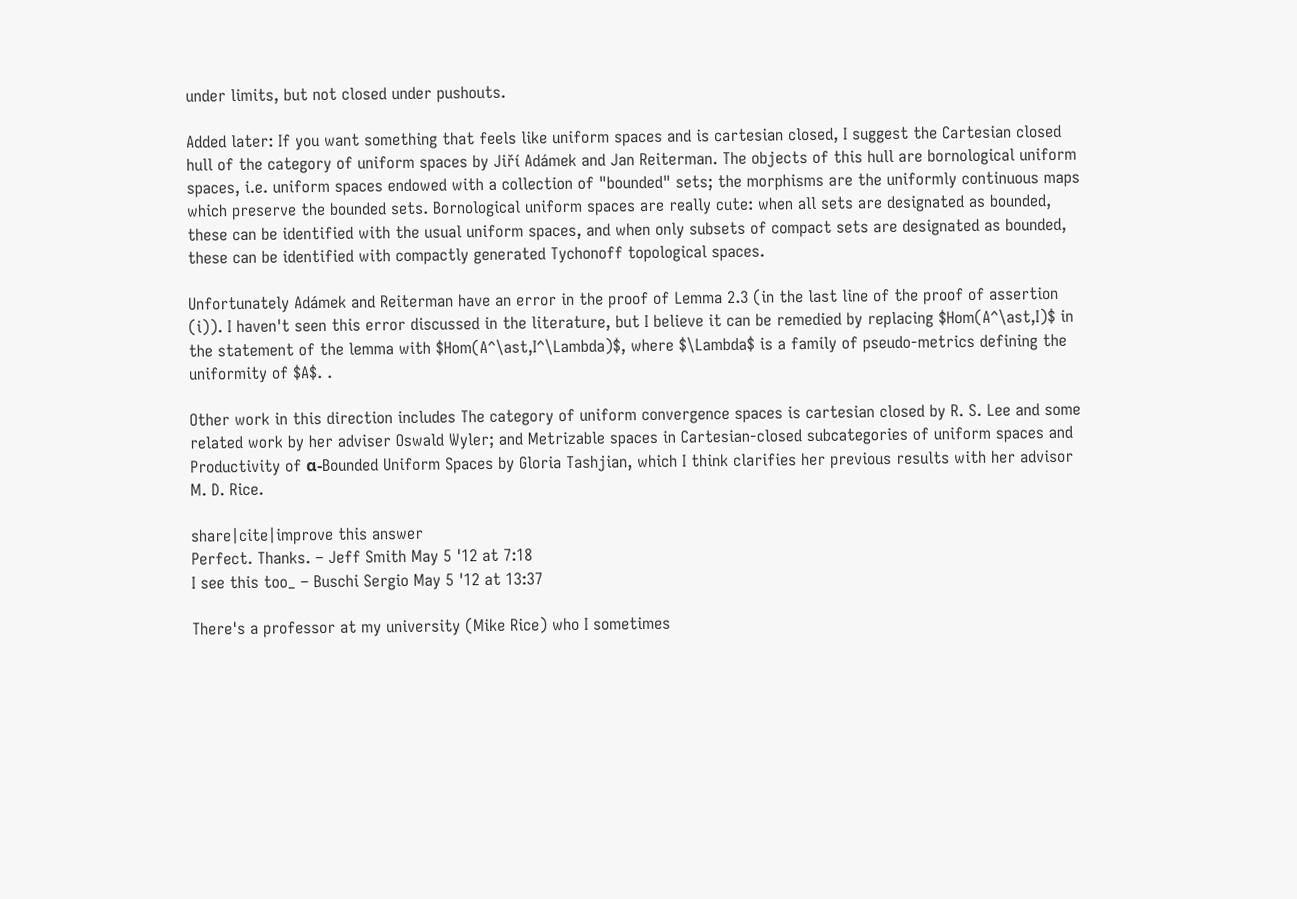under limits, but not closed under pushouts.

Added later: If you want something that feels like uniform spaces and is cartesian closed, I suggest the Cartesian closed hull of the category of uniform spaces by Jiří Adámek and Jan Reiterman. The objects of this hull are bornological uniform spaces, i.e. uniform spaces endowed with a collection of "bounded" sets; the morphisms are the uniformly continuous maps which preserve the bounded sets. Bornological uniform spaces are really cute: when all sets are designated as bounded, these can be identified with the usual uniform spaces, and when only subsets of compact sets are designated as bounded, these can be identified with compactly generated Tychonoff topological spaces.

Unfortunately Adámek and Reiterman have an error in the proof of Lemma 2.3 (in the last line of the proof of assertion (i)). I haven't seen this error discussed in the literature, but I believe it can be remedied by replacing $Hom(A^\ast,I)$ in the statement of the lemma with $Hom(A^\ast,I^\Lambda)$, where $\Lambda$ is a family of pseudo-metrics defining the uniformity of $A$. .

Other work in this direction includes The category of uniform convergence spaces is cartesian closed by R. S. Lee and some related work by her adviser Oswald Wyler; and Metrizable spaces in Cartesian-closed subcategories of uniform spaces and Productivity of α-Bounded Uniform Spaces by Gloria Tashjian, which I think clarifies her previous results with her advisor M. D. Rice.

share|cite|improve this answer
Perfect. Thanks. – Jeff Smith May 5 '12 at 7:18
I see this too_ – Buschi Sergio May 5 '12 at 13:37

There's a professor at my university (Mike Rice) who I sometimes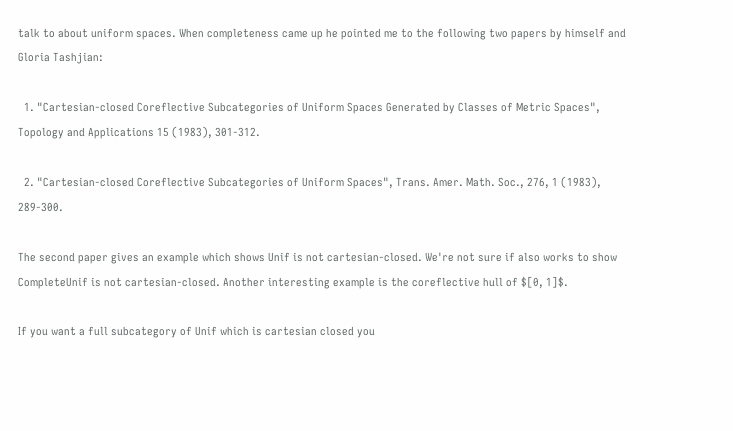talk to about uniform spaces. When completeness came up he pointed me to the following two papers by himself and Gloria Tashjian:

  1. "Cartesian-closed Coreflective Subcategories of Uniform Spaces Generated by Classes of Metric Spaces", Topology and Applications 15 (1983), 301-312.

  2. "Cartesian-closed Coreflective Subcategories of Uniform Spaces", Trans. Amer. Math. Soc., 276, 1 (1983), 289-300.

The second paper gives an example which shows Unif is not cartesian-closed. We're not sure if also works to show CompleteUnif is not cartesian-closed. Another interesting example is the coreflective hull of $[0, 1]$.

If you want a full subcategory of Unif which is cartesian closed you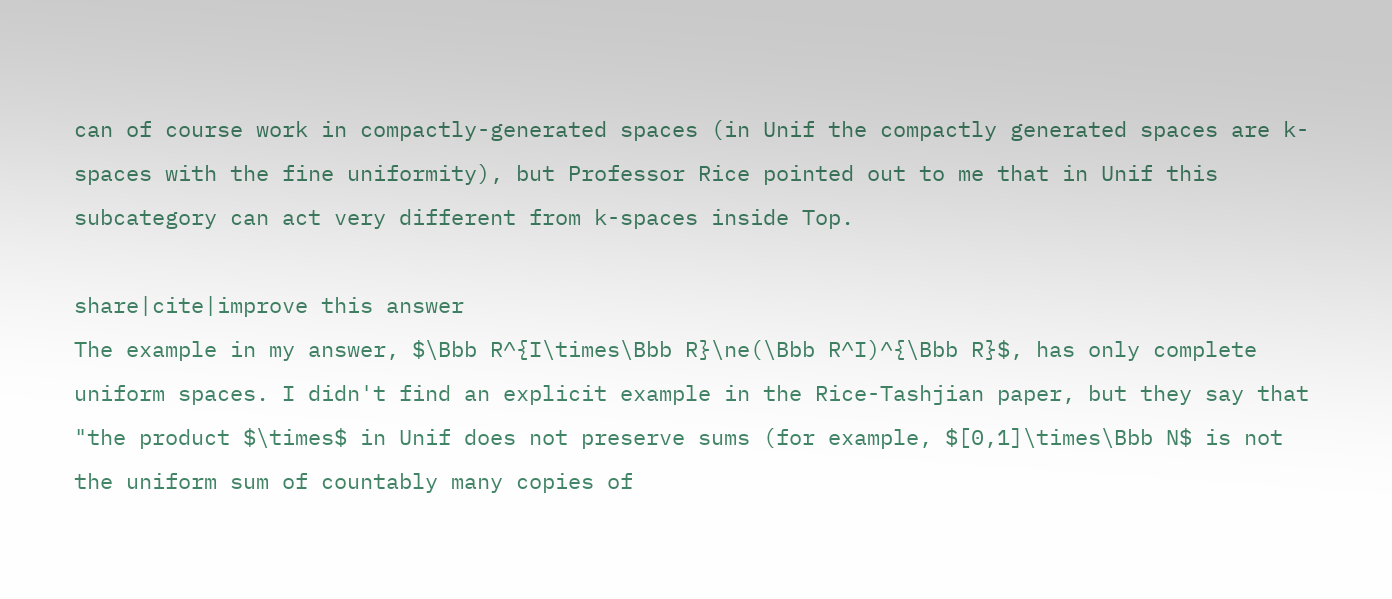can of course work in compactly-generated spaces (in Unif the compactly generated spaces are k-spaces with the fine uniformity), but Professor Rice pointed out to me that in Unif this subcategory can act very different from k-spaces inside Top.

share|cite|improve this answer
The example in my answer, $\Bbb R^{I\times\Bbb R}\ne(\Bbb R^I)^{\Bbb R}$, has only complete uniform spaces. I didn't find an explicit example in the Rice-Tashjian paper, but they say that "the product $\times$ in Unif does not preserve sums (for example, $[0,1]\times\Bbb N$ is not the uniform sum of countably many copies of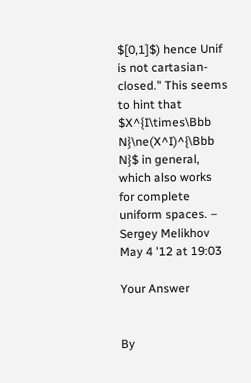$[0,1]$) hence Unif is not cartasian-closed." This seems to hint that $X^{I\times\Bbb N}\ne(X^I)^{\Bbb N}$ in general, which also works for complete uniform spaces. – Sergey Melikhov May 4 '12 at 19:03

Your Answer


By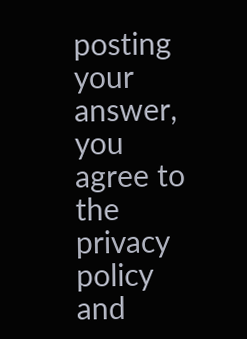posting your answer, you agree to the privacy policy and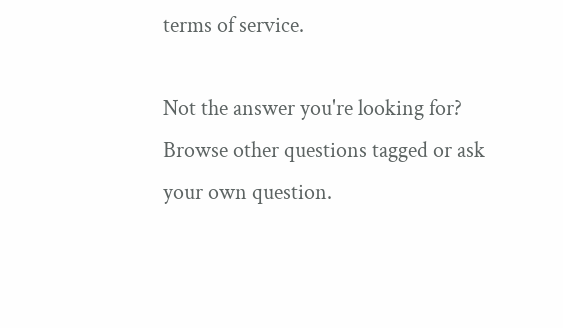terms of service.

Not the answer you're looking for? Browse other questions tagged or ask your own question.